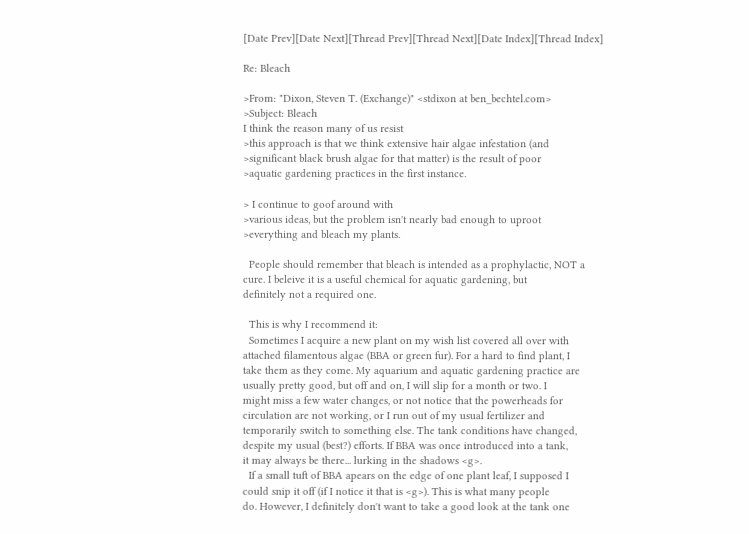[Date Prev][Date Next][Thread Prev][Thread Next][Date Index][Thread Index]

Re: Bleach

>From: "Dixon, Steven T. (Exchange)" <stdixon at ben_bechtel.com>
>Subject: Bleach
I think the reason many of us resist
>this approach is that we think extensive hair algae infestation (and
>significant black brush algae for that matter) is the result of poor
>aquatic gardening practices in the first instance.

> I continue to goof around with
>various ideas, but the problem isn't nearly bad enough to uproot
>everything and bleach my plants.

  People should remember that bleach is intended as a prophylactic, NOT a
cure. I beleive it is a useful chemical for aquatic gardening, but
definitely not a required one.

  This is why I recommend it:
  Sometimes I acquire a new plant on my wish list covered all over with
attached filamentous algae (BBA or green fur). For a hard to find plant, I
take them as they come. My aquarium and aquatic gardening practice are
usually pretty good, but off and on, I will slip for a month or two. I
might miss a few water changes, or not notice that the powerheads for
circulation are not working, or I run out of my usual fertilizer and
temporarily switch to something else. The tank conditions have changed,
despite my usual (best?) efforts. If BBA was once introduced into a tank,
it may always be there... lurking in the shadows <g>.
  If a small tuft of BBA apears on the edge of one plant leaf, I supposed I
could snip it off (if I notice it that is <g>). This is what many people
do. However, I definitely don't want to take a good look at the tank one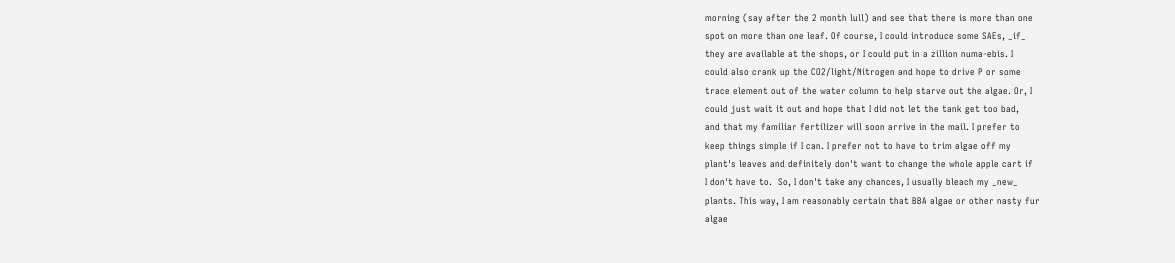morning (say after the 2 month lull) and see that there is more than one
spot on more than one leaf. Of course, I could introduce some SAEs, _if_
they are available at the shops, or I could put in a zillion numa-ebis. I
could also crank up the CO2/light/Nitrogen and hope to drive P or some
trace element out of the water column to help starve out the algae. Or, I
could just wait it out and hope that I did not let the tank get too bad,
and that my familiar fertilizer will soon arrive in the mail. I prefer to
keep things simple if I can. I prefer not to have to trim algae off my
plant's leaves and definitely don't want to change the whole apple cart if
I don't have to.  So, I don't take any chances, I usually bleach my _new_
plants. This way, I am reasonably certain that BBA algae or other nasty fur
algae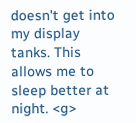doesn't get into my display tanks. This allows me to sleep better at
night. <g>